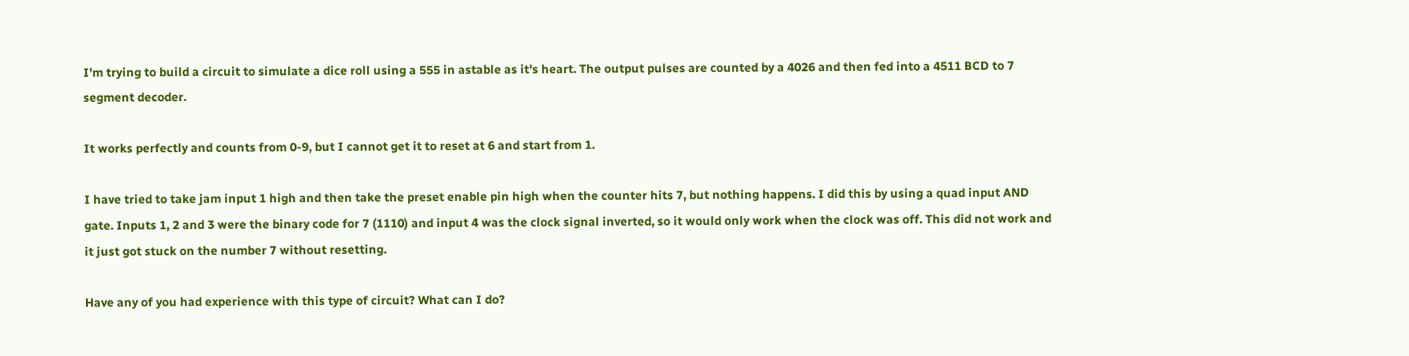I'm trying to build a circuit to simulate a dice roll using a 555 in astable as it's heart. The output pulses are counted by a 4026 and then fed into a 4511 BCD to 7 segment decoder.

It works perfectly and counts from 0-9, but I cannot get it to reset at 6 and start from 1.

I have tried to take jam input 1 high and then take the preset enable pin high when the counter hits 7, but nothing happens. I did this by using a quad input AND gate. Inputs 1, 2 and 3 were the binary code for 7 (1110) and input 4 was the clock signal inverted, so it would only work when the clock was off. This did not work and it just got stuck on the number 7 without resetting.

Have any of you had experience with this type of circuit? What can I do?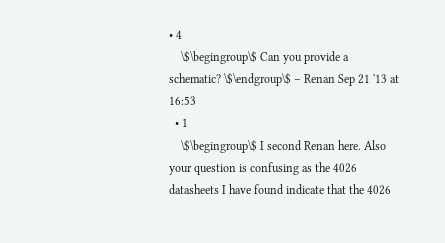• 4
    \$\begingroup\$ Can you provide a schematic? \$\endgroup\$ – Renan Sep 21 '13 at 16:53
  • 1
    \$\begingroup\$ I second Renan here. Also your question is confusing as the 4026 datasheets I have found indicate that the 4026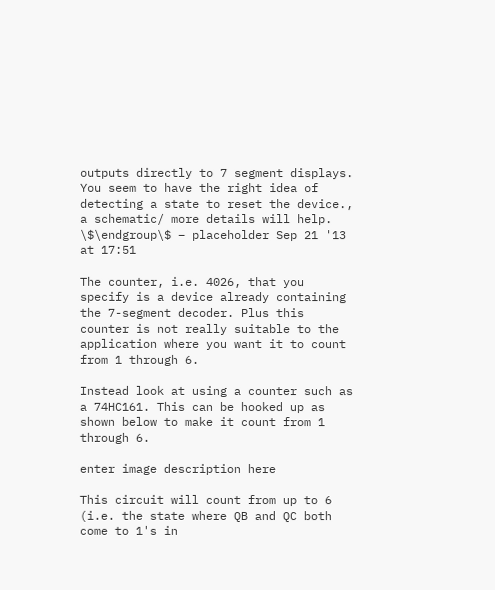outputs directly to 7 segment displays. You seem to have the right idea of detecting a state to reset the device., a schematic/ more details will help. \$\endgroup\$ – placeholder Sep 21 '13 at 17:51

The counter, i.e. 4026, that you specify is a device already containing the 7-segment decoder. Plus this counter is not really suitable to the application where you want it to count from 1 through 6.

Instead look at using a counter such as a 74HC161. This can be hooked up as shown below to make it count from 1 through 6.

enter image description here

This circuit will count from up to 6 (i.e. the state where QB and QC both come to 1's in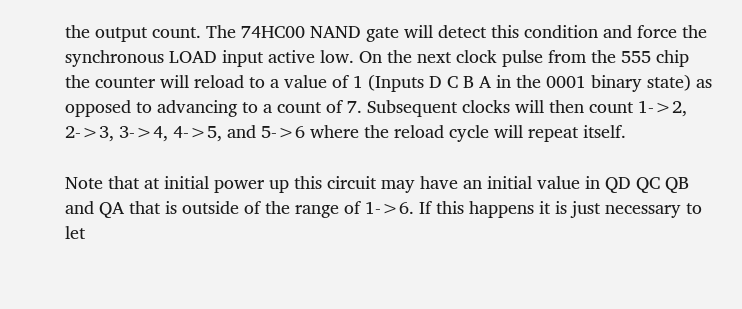the output count. The 74HC00 NAND gate will detect this condition and force the synchronous LOAD input active low. On the next clock pulse from the 555 chip the counter will reload to a value of 1 (Inputs D C B A in the 0001 binary state) as opposed to advancing to a count of 7. Subsequent clocks will then count 1->2, 2->3, 3->4, 4->5, and 5->6 where the reload cycle will repeat itself.

Note that at initial power up this circuit may have an initial value in QD QC QB and QA that is outside of the range of 1->6. If this happens it is just necessary to let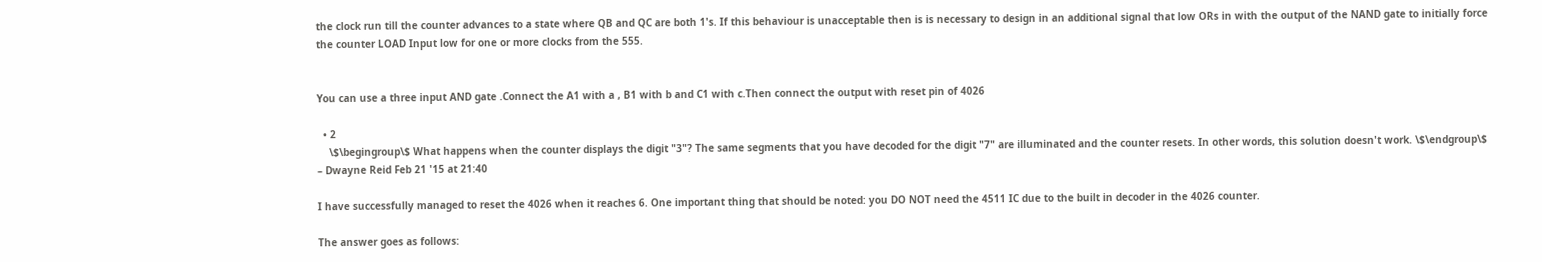the clock run till the counter advances to a state where QB and QC are both 1's. If this behaviour is unacceptable then is is necessary to design in an additional signal that low ORs in with the output of the NAND gate to initially force the counter LOAD Input low for one or more clocks from the 555.


You can use a three input AND gate .Connect the A1 with a , B1 with b and C1 with c.Then connect the output with reset pin of 4026

  • 2
    \$\begingroup\$ What happens when the counter displays the digit "3"? The same segments that you have decoded for the digit "7" are illuminated and the counter resets. In other words, this solution doesn't work. \$\endgroup\$ – Dwayne Reid Feb 21 '15 at 21:40

I have successfully managed to reset the 4026 when it reaches 6. One important thing that should be noted: you DO NOT need the 4511 IC due to the built in decoder in the 4026 counter.

The answer goes as follows: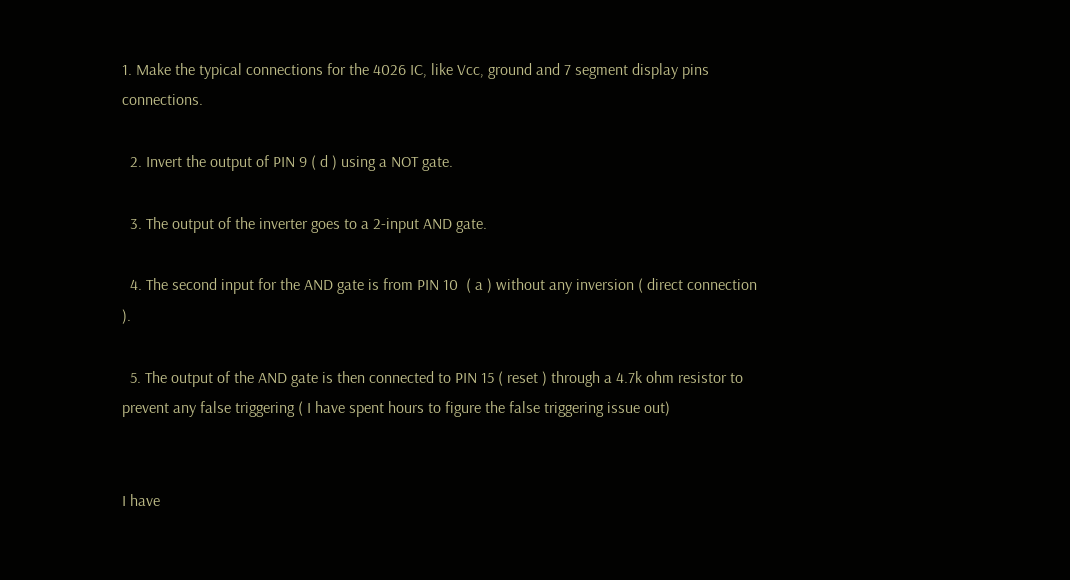1. Make the typical connections for the 4026 IC, like Vcc, ground and 7 segment display pins connections.

  2. Invert the output of PIN 9 ( d ) using a NOT gate.

  3. The output of the inverter goes to a 2-input AND gate.

  4. The second input for the AND gate is from PIN 10  ( a ) without any inversion ( direct connection ).

  5. The output of the AND gate is then connected to PIN 15 ( reset ) through a 4.7k ohm resistor to prevent any false triggering ( I have spent hours to figure the false triggering issue out)


I have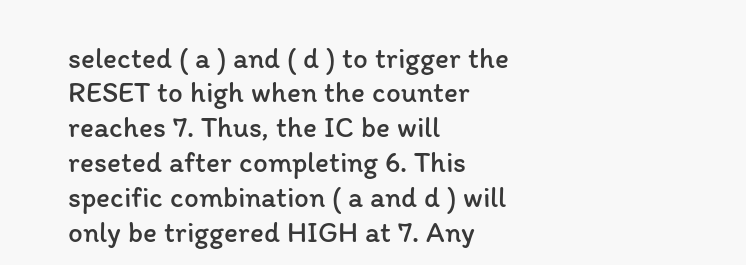selected ( a ) and ( d ) to trigger the RESET to high when the counter reaches 7. Thus, the IC be will reseted after completing 6. This specific combination ( a and d ) will only be triggered HIGH at 7. Any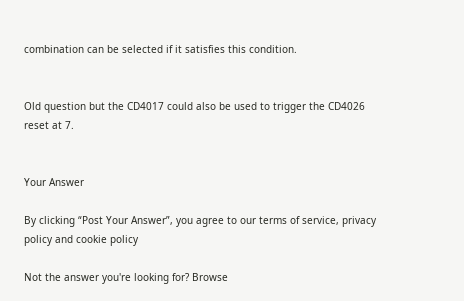combination can be selected if it satisfies this condition.


Old question but the CD4017 could also be used to trigger the CD4026 reset at 7.


Your Answer

By clicking “Post Your Answer”, you agree to our terms of service, privacy policy and cookie policy

Not the answer you're looking for? Browse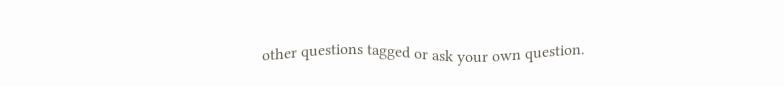other questions tagged or ask your own question.